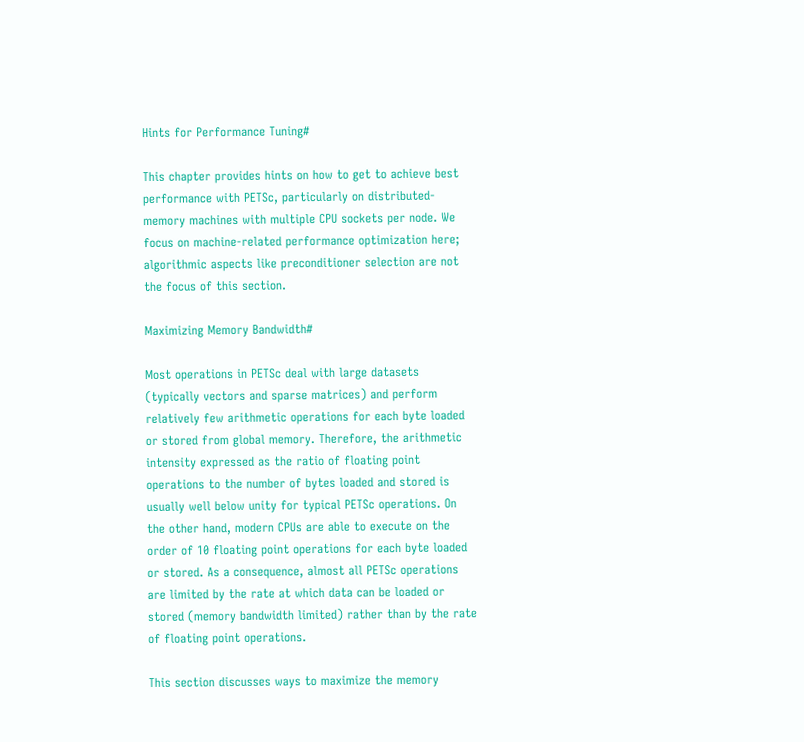Hints for Performance Tuning#

This chapter provides hints on how to get to achieve best performance with PETSc, particularly on distributed-memory machines with multiple CPU sockets per node. We focus on machine-related performance optimization here; algorithmic aspects like preconditioner selection are not the focus of this section.

Maximizing Memory Bandwidth#

Most operations in PETSc deal with large datasets (typically vectors and sparse matrices) and perform relatively few arithmetic operations for each byte loaded or stored from global memory. Therefore, the arithmetic intensity expressed as the ratio of floating point operations to the number of bytes loaded and stored is usually well below unity for typical PETSc operations. On the other hand, modern CPUs are able to execute on the order of 10 floating point operations for each byte loaded or stored. As a consequence, almost all PETSc operations are limited by the rate at which data can be loaded or stored (memory bandwidth limited) rather than by the rate of floating point operations.

This section discusses ways to maximize the memory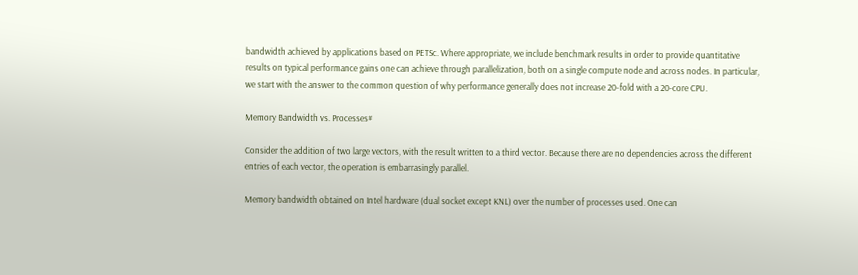bandwidth achieved by applications based on PETSc. Where appropriate, we include benchmark results in order to provide quantitative results on typical performance gains one can achieve through parallelization, both on a single compute node and across nodes. In particular, we start with the answer to the common question of why performance generally does not increase 20-fold with a 20-core CPU.

Memory Bandwidth vs. Processes#

Consider the addition of two large vectors, with the result written to a third vector. Because there are no dependencies across the different entries of each vector, the operation is embarrasingly parallel.

Memory bandwidth obtained on Intel hardware (dual socket except KNL) over the number of processes used. One can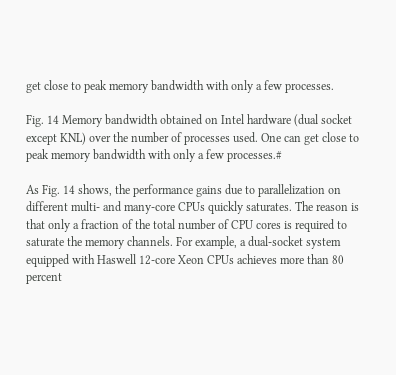get close to peak memory bandwidth with only a few processes.

Fig. 14 Memory bandwidth obtained on Intel hardware (dual socket except KNL) over the number of processes used. One can get close to peak memory bandwidth with only a few processes.#

As Fig. 14 shows, the performance gains due to parallelization on different multi- and many-core CPUs quickly saturates. The reason is that only a fraction of the total number of CPU cores is required to saturate the memory channels. For example, a dual-socket system equipped with Haswell 12-core Xeon CPUs achieves more than 80 percent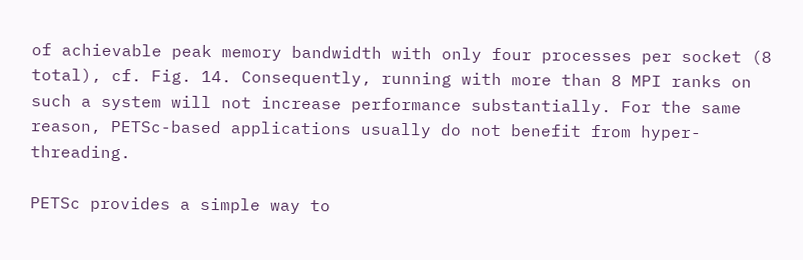of achievable peak memory bandwidth with only four processes per socket (8 total), cf. Fig. 14. Consequently, running with more than 8 MPI ranks on such a system will not increase performance substantially. For the same reason, PETSc-based applications usually do not benefit from hyper-threading.

PETSc provides a simple way to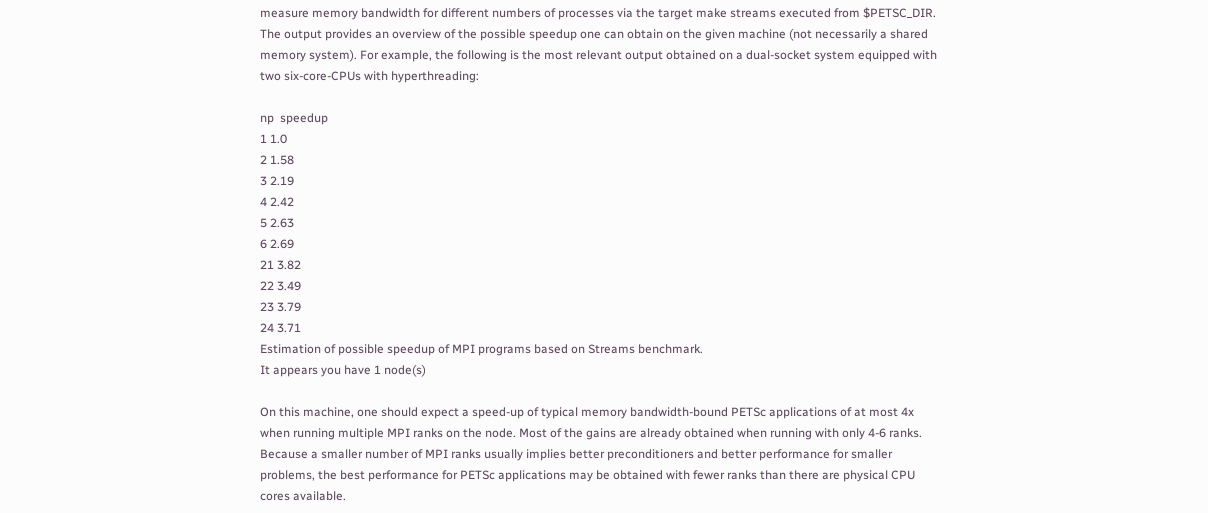measure memory bandwidth for different numbers of processes via the target make streams executed from $PETSC_DIR. The output provides an overview of the possible speedup one can obtain on the given machine (not necessarily a shared memory system). For example, the following is the most relevant output obtained on a dual-socket system equipped with two six-core-CPUs with hyperthreading:

np  speedup
1 1.0
2 1.58
3 2.19
4 2.42
5 2.63
6 2.69
21 3.82
22 3.49
23 3.79
24 3.71
Estimation of possible speedup of MPI programs based on Streams benchmark.
It appears you have 1 node(s)

On this machine, one should expect a speed-up of typical memory bandwidth-bound PETSc applications of at most 4x when running multiple MPI ranks on the node. Most of the gains are already obtained when running with only 4-6 ranks. Because a smaller number of MPI ranks usually implies better preconditioners and better performance for smaller problems, the best performance for PETSc applications may be obtained with fewer ranks than there are physical CPU cores available.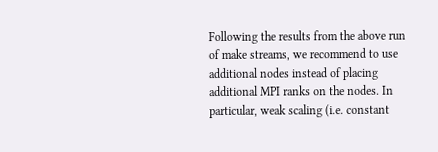Following the results from the above run of make streams, we recommend to use additional nodes instead of placing additional MPI ranks on the nodes. In particular, weak scaling (i.e. constant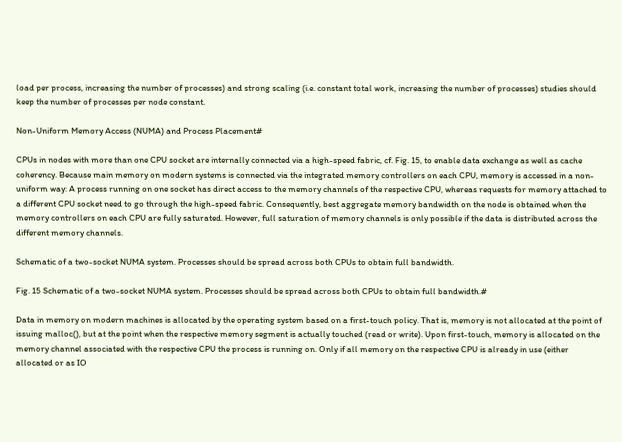load per process, increasing the number of processes) and strong scaling (i.e. constant total work, increasing the number of processes) studies should keep the number of processes per node constant.

Non-Uniform Memory Access (NUMA) and Process Placement#

CPUs in nodes with more than one CPU socket are internally connected via a high-speed fabric, cf. Fig. 15, to enable data exchange as well as cache coherency. Because main memory on modern systems is connected via the integrated memory controllers on each CPU, memory is accessed in a non-uniform way: A process running on one socket has direct access to the memory channels of the respective CPU, whereas requests for memory attached to a different CPU socket need to go through the high-speed fabric. Consequently, best aggregate memory bandwidth on the node is obtained when the memory controllers on each CPU are fully saturated. However, full saturation of memory channels is only possible if the data is distributed across the different memory channels.

Schematic of a two-socket NUMA system. Processes should be spread across both CPUs to obtain full bandwidth.

Fig. 15 Schematic of a two-socket NUMA system. Processes should be spread across both CPUs to obtain full bandwidth.#

Data in memory on modern machines is allocated by the operating system based on a first-touch policy. That is, memory is not allocated at the point of issuing malloc(), but at the point when the respective memory segment is actually touched (read or write). Upon first-touch, memory is allocated on the memory channel associated with the respective CPU the process is running on. Only if all memory on the respective CPU is already in use (either allocated or as IO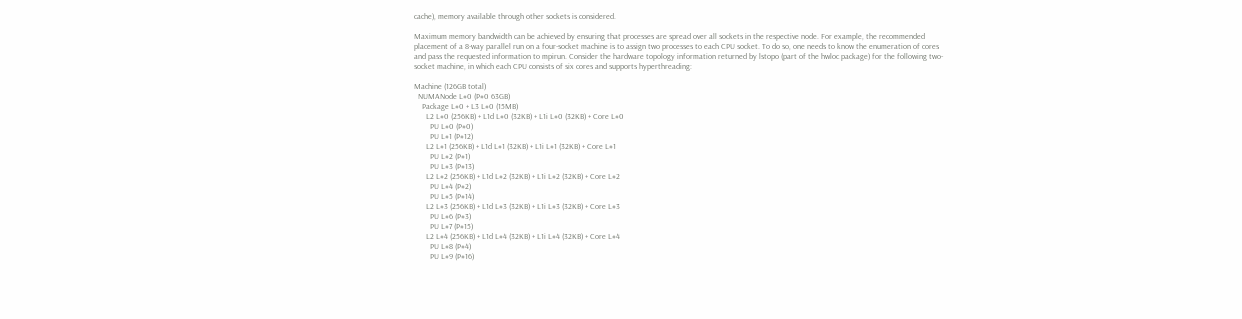cache), memory available through other sockets is considered.

Maximum memory bandwidth can be achieved by ensuring that processes are spread over all sockets in the respective node. For example, the recommended placement of a 8-way parallel run on a four-socket machine is to assign two processes to each CPU socket. To do so, one needs to know the enumeration of cores and pass the requested information to mpirun. Consider the hardware topology information returned by lstopo (part of the hwloc package) for the following two-socket machine, in which each CPU consists of six cores and supports hyperthreading:

Machine (126GB total)
  NUMANode L#0 (P#0 63GB)
    Package L#0 + L3 L#0 (15MB)
      L2 L#0 (256KB) + L1d L#0 (32KB) + L1i L#0 (32KB) + Core L#0
        PU L#0 (P#0)
        PU L#1 (P#12)
      L2 L#1 (256KB) + L1d L#1 (32KB) + L1i L#1 (32KB) + Core L#1
        PU L#2 (P#1)
        PU L#3 (P#13)
      L2 L#2 (256KB) + L1d L#2 (32KB) + L1i L#2 (32KB) + Core L#2
        PU L#4 (P#2)
        PU L#5 (P#14)
      L2 L#3 (256KB) + L1d L#3 (32KB) + L1i L#3 (32KB) + Core L#3
        PU L#6 (P#3)
        PU L#7 (P#15)
      L2 L#4 (256KB) + L1d L#4 (32KB) + L1i L#4 (32KB) + Core L#4
        PU L#8 (P#4)
        PU L#9 (P#16)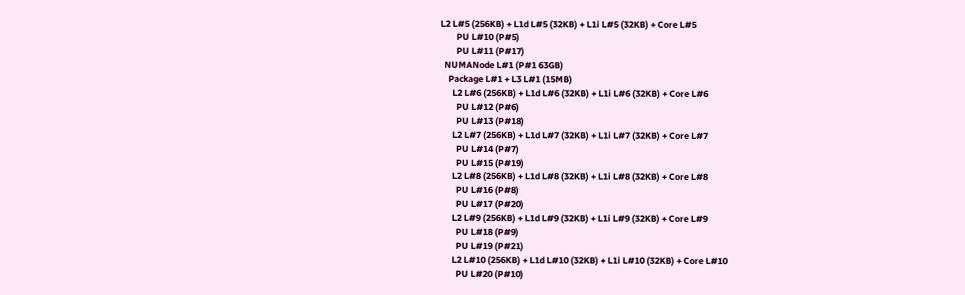L2 L#5 (256KB) + L1d L#5 (32KB) + L1i L#5 (32KB) + Core L#5
        PU L#10 (P#5)
        PU L#11 (P#17)
  NUMANode L#1 (P#1 63GB)
    Package L#1 + L3 L#1 (15MB)
      L2 L#6 (256KB) + L1d L#6 (32KB) + L1i L#6 (32KB) + Core L#6
        PU L#12 (P#6)
        PU L#13 (P#18)
      L2 L#7 (256KB) + L1d L#7 (32KB) + L1i L#7 (32KB) + Core L#7
        PU L#14 (P#7)
        PU L#15 (P#19)
      L2 L#8 (256KB) + L1d L#8 (32KB) + L1i L#8 (32KB) + Core L#8
        PU L#16 (P#8)
        PU L#17 (P#20)
      L2 L#9 (256KB) + L1d L#9 (32KB) + L1i L#9 (32KB) + Core L#9
        PU L#18 (P#9)
        PU L#19 (P#21)
      L2 L#10 (256KB) + L1d L#10 (32KB) + L1i L#10 (32KB) + Core L#10
        PU L#20 (P#10)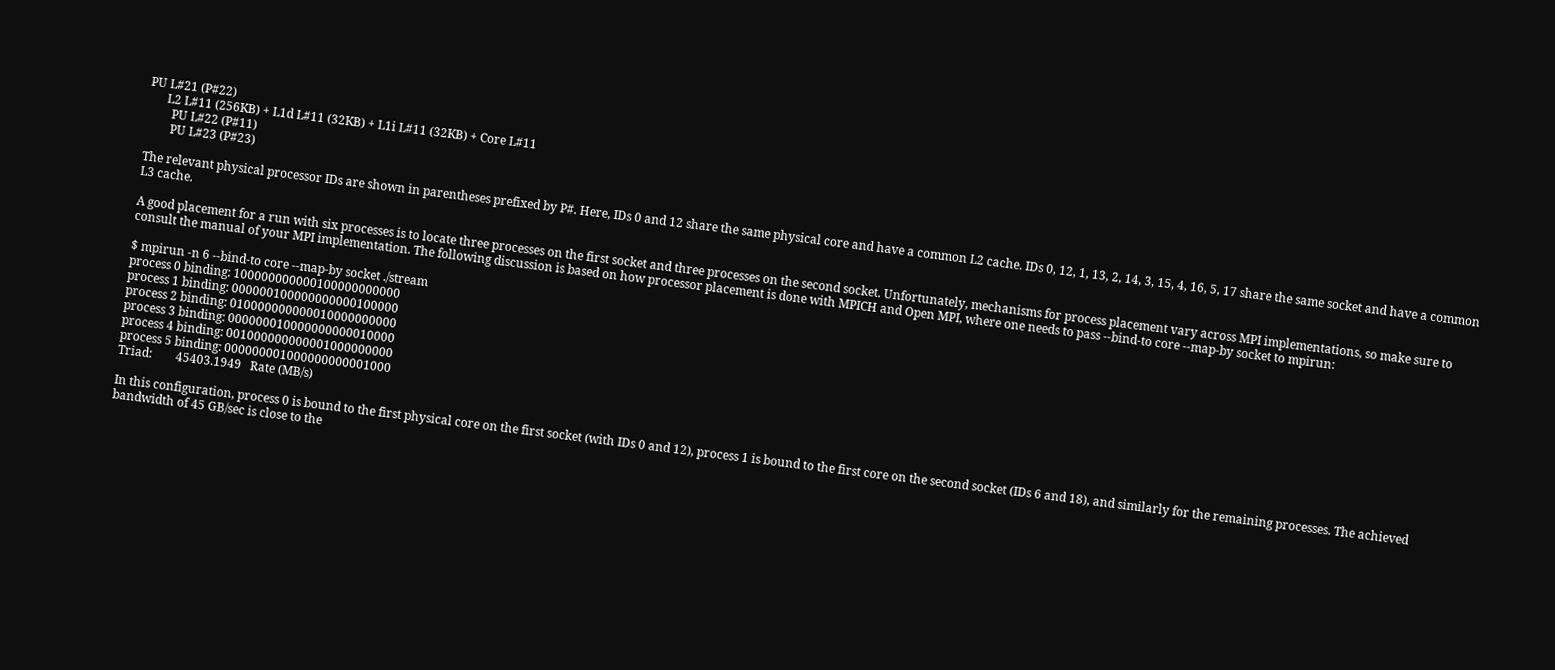PU L#21 (P#22)
      L2 L#11 (256KB) + L1d L#11 (32KB) + L1i L#11 (32KB) + Core L#11
        PU L#22 (P#11)
        PU L#23 (P#23)

The relevant physical processor IDs are shown in parentheses prefixed by P#. Here, IDs 0 and 12 share the same physical core and have a common L2 cache. IDs 0, 12, 1, 13, 2, 14, 3, 15, 4, 16, 5, 17 share the same socket and have a common L3 cache.

A good placement for a run with six processes is to locate three processes on the first socket and three processes on the second socket. Unfortunately, mechanisms for process placement vary across MPI implementations, so make sure to consult the manual of your MPI implementation. The following discussion is based on how processor placement is done with MPICH and Open MPI, where one needs to pass --bind-to core --map-by socket to mpirun:

$ mpirun -n 6 --bind-to core --map-by socket ./stream
process 0 binding: 100000000000100000000000
process 1 binding: 000000100000000000100000
process 2 binding: 010000000000010000000000
process 3 binding: 000000010000000000010000
process 4 binding: 001000000000001000000000
process 5 binding: 000000001000000000001000
Triad:        45403.1949   Rate (MB/s)

In this configuration, process 0 is bound to the first physical core on the first socket (with IDs 0 and 12), process 1 is bound to the first core on the second socket (IDs 6 and 18), and similarly for the remaining processes. The achieved bandwidth of 45 GB/sec is close to the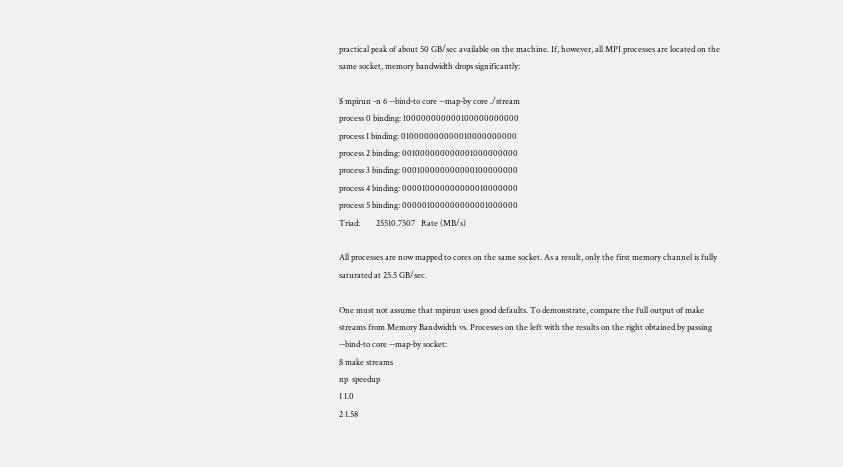practical peak of about 50 GB/sec available on the machine. If, however, all MPI processes are located on the same socket, memory bandwidth drops significantly:

$ mpirun -n 6 --bind-to core --map-by core ./stream
process 0 binding: 100000000000100000000000
process 1 binding: 010000000000010000000000
process 2 binding: 001000000000001000000000
process 3 binding: 000100000000000100000000
process 4 binding: 000010000000000010000000
process 5 binding: 000001000000000001000000
Triad:        25510.7507   Rate (MB/s)

All processes are now mapped to cores on the same socket. As a result, only the first memory channel is fully saturated at 25.5 GB/sec.

One must not assume that mpirun uses good defaults. To demonstrate, compare the full output of make streams from Memory Bandwidth vs. Processes on the left with the results on the right obtained by passing --bind-to core --map-by socket:
$ make streams
np  speedup
1 1.0
2 1.58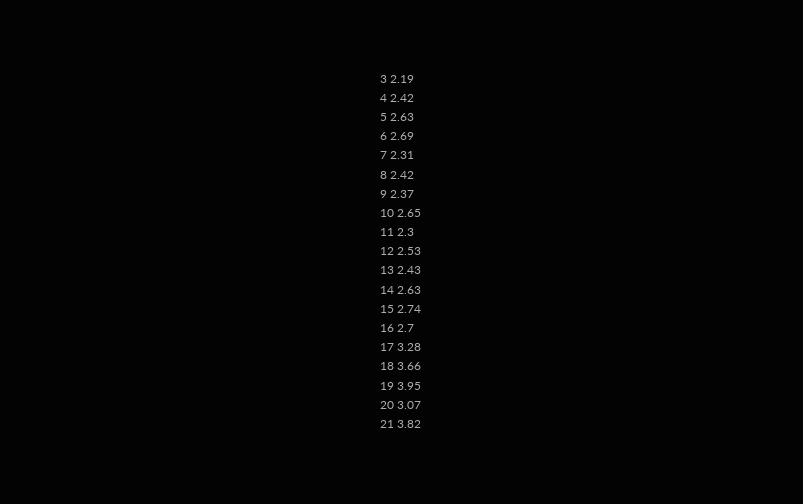3 2.19
4 2.42
5 2.63
6 2.69
7 2.31
8 2.42
9 2.37
10 2.65
11 2.3
12 2.53
13 2.43
14 2.63
15 2.74
16 2.7
17 3.28
18 3.66
19 3.95
20 3.07
21 3.82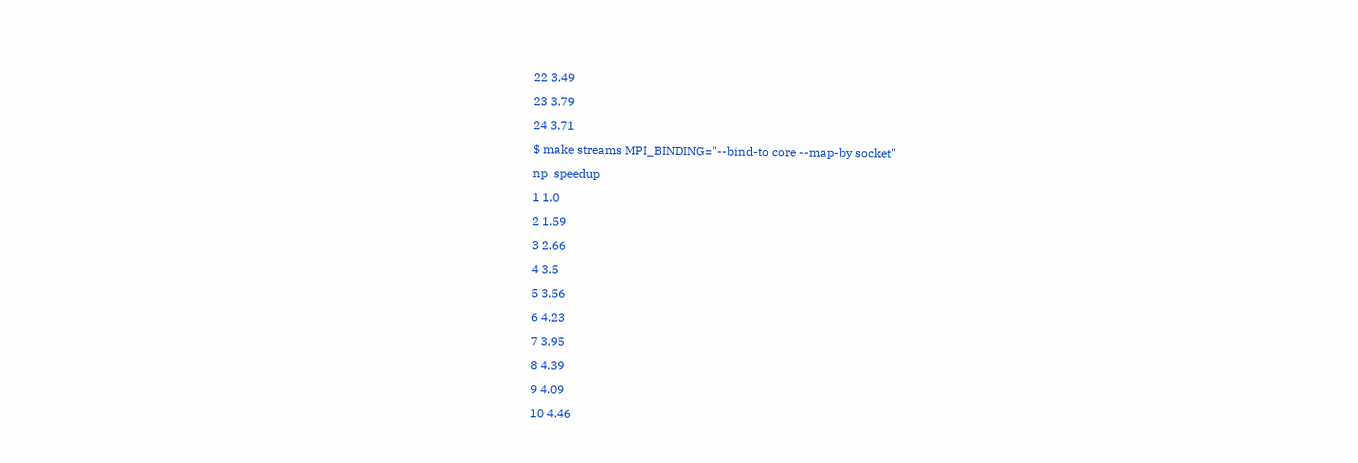22 3.49
23 3.79
24 3.71
$ make streams MPI_BINDING="--bind-to core --map-by socket"
np  speedup
1 1.0
2 1.59
3 2.66
4 3.5
5 3.56
6 4.23
7 3.95
8 4.39
9 4.09
10 4.46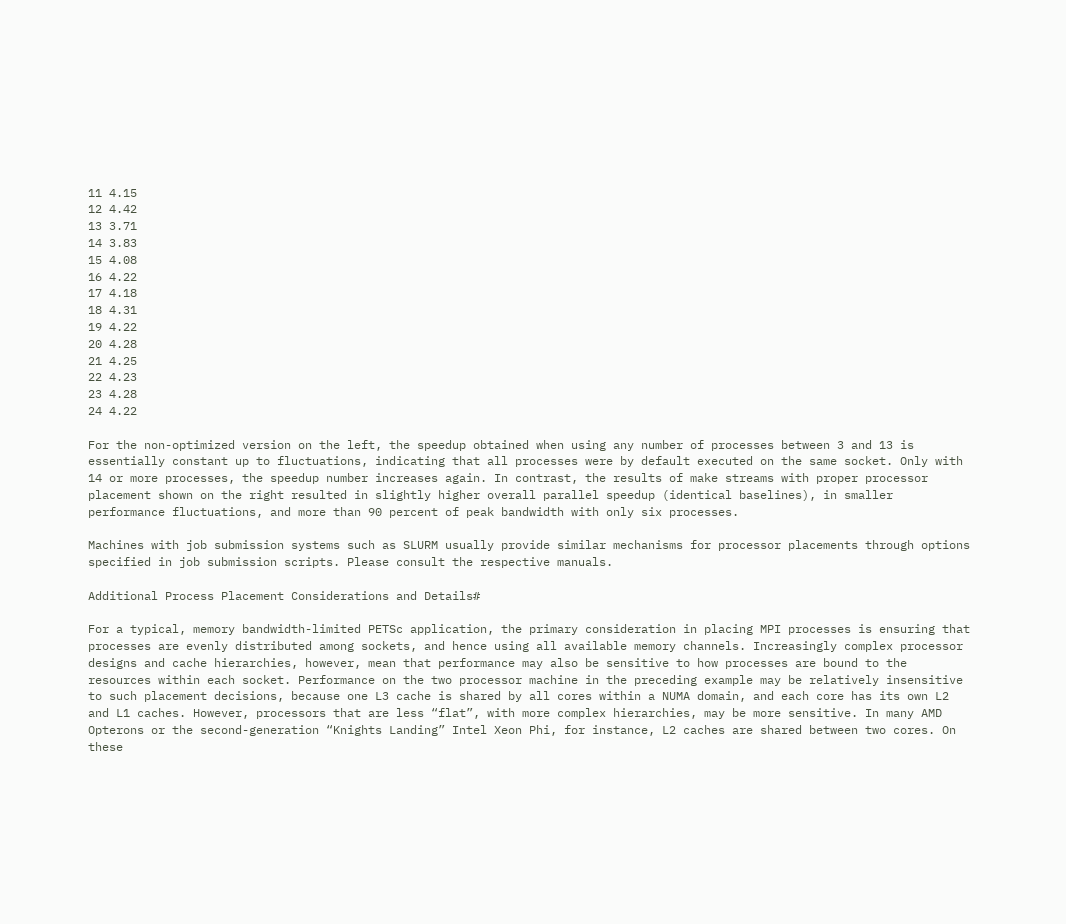11 4.15
12 4.42
13 3.71
14 3.83
15 4.08
16 4.22
17 4.18
18 4.31
19 4.22
20 4.28
21 4.25
22 4.23
23 4.28
24 4.22

For the non-optimized version on the left, the speedup obtained when using any number of processes between 3 and 13 is essentially constant up to fluctuations, indicating that all processes were by default executed on the same socket. Only with 14 or more processes, the speedup number increases again. In contrast, the results of make streams with proper processor placement shown on the right resulted in slightly higher overall parallel speedup (identical baselines), in smaller performance fluctuations, and more than 90 percent of peak bandwidth with only six processes.

Machines with job submission systems such as SLURM usually provide similar mechanisms for processor placements through options specified in job submission scripts. Please consult the respective manuals.

Additional Process Placement Considerations and Details#

For a typical, memory bandwidth-limited PETSc application, the primary consideration in placing MPI processes is ensuring that processes are evenly distributed among sockets, and hence using all available memory channels. Increasingly complex processor designs and cache hierarchies, however, mean that performance may also be sensitive to how processes are bound to the resources within each socket. Performance on the two processor machine in the preceding example may be relatively insensitive to such placement decisions, because one L3 cache is shared by all cores within a NUMA domain, and each core has its own L2 and L1 caches. However, processors that are less “flat”, with more complex hierarchies, may be more sensitive. In many AMD Opterons or the second-generation “Knights Landing” Intel Xeon Phi, for instance, L2 caches are shared between two cores. On these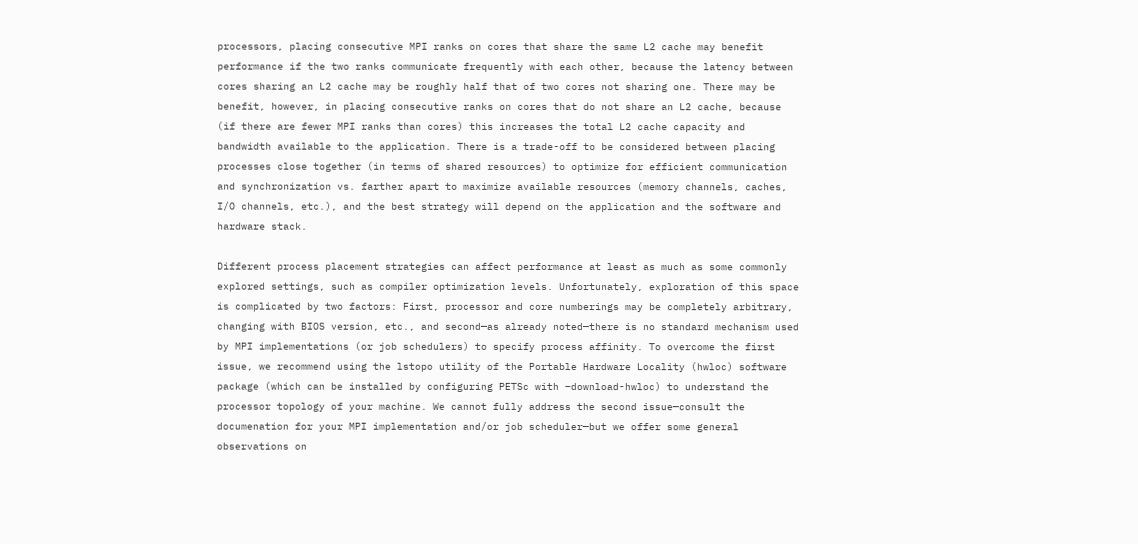processors, placing consecutive MPI ranks on cores that share the same L2 cache may benefit performance if the two ranks communicate frequently with each other, because the latency between cores sharing an L2 cache may be roughly half that of two cores not sharing one. There may be benefit, however, in placing consecutive ranks on cores that do not share an L2 cache, because (if there are fewer MPI ranks than cores) this increases the total L2 cache capacity and bandwidth available to the application. There is a trade-off to be considered between placing processes close together (in terms of shared resources) to optimize for efficient communication and synchronization vs. farther apart to maximize available resources (memory channels, caches, I/O channels, etc.), and the best strategy will depend on the application and the software and hardware stack.

Different process placement strategies can affect performance at least as much as some commonly explored settings, such as compiler optimization levels. Unfortunately, exploration of this space is complicated by two factors: First, processor and core numberings may be completely arbitrary, changing with BIOS version, etc., and second—as already noted—there is no standard mechanism used by MPI implementations (or job schedulers) to specify process affinity. To overcome the first issue, we recommend using the lstopo utility of the Portable Hardware Locality (hwloc) software package (which can be installed by configuring PETSc with –download-hwloc) to understand the processor topology of your machine. We cannot fully address the second issue—consult the documenation for your MPI implementation and/or job scheduler—but we offer some general observations on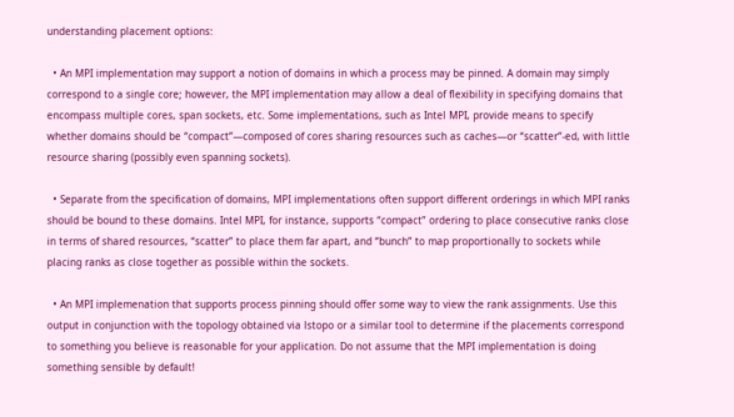understanding placement options:

  • An MPI implementation may support a notion of domains in which a process may be pinned. A domain may simply correspond to a single core; however, the MPI implementation may allow a deal of flexibility in specifying domains that encompass multiple cores, span sockets, etc. Some implementations, such as Intel MPI, provide means to specify whether domains should be “compact”—composed of cores sharing resources such as caches—or “scatter”-ed, with little resource sharing (possibly even spanning sockets).

  • Separate from the specification of domains, MPI implementations often support different orderings in which MPI ranks should be bound to these domains. Intel MPI, for instance, supports “compact” ordering to place consecutive ranks close in terms of shared resources, “scatter” to place them far apart, and “bunch” to map proportionally to sockets while placing ranks as close together as possible within the sockets.

  • An MPI implemenation that supports process pinning should offer some way to view the rank assignments. Use this output in conjunction with the topology obtained via lstopo or a similar tool to determine if the placements correspond to something you believe is reasonable for your application. Do not assume that the MPI implementation is doing something sensible by default!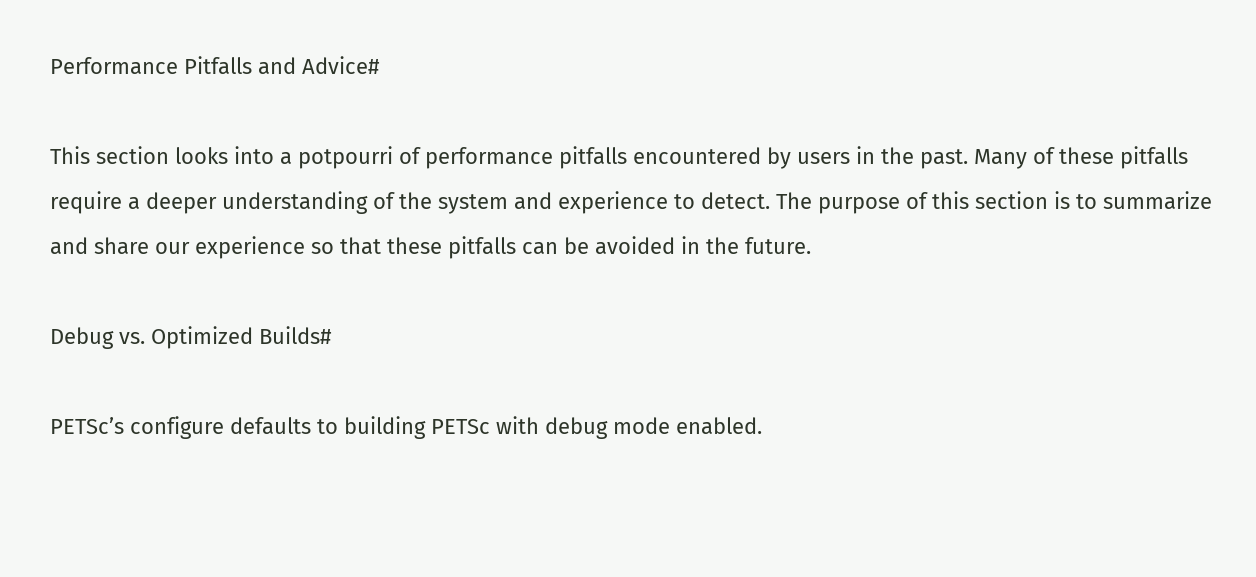Performance Pitfalls and Advice#

This section looks into a potpourri of performance pitfalls encountered by users in the past. Many of these pitfalls require a deeper understanding of the system and experience to detect. The purpose of this section is to summarize and share our experience so that these pitfalls can be avoided in the future.

Debug vs. Optimized Builds#

PETSc’s configure defaults to building PETSc with debug mode enabled.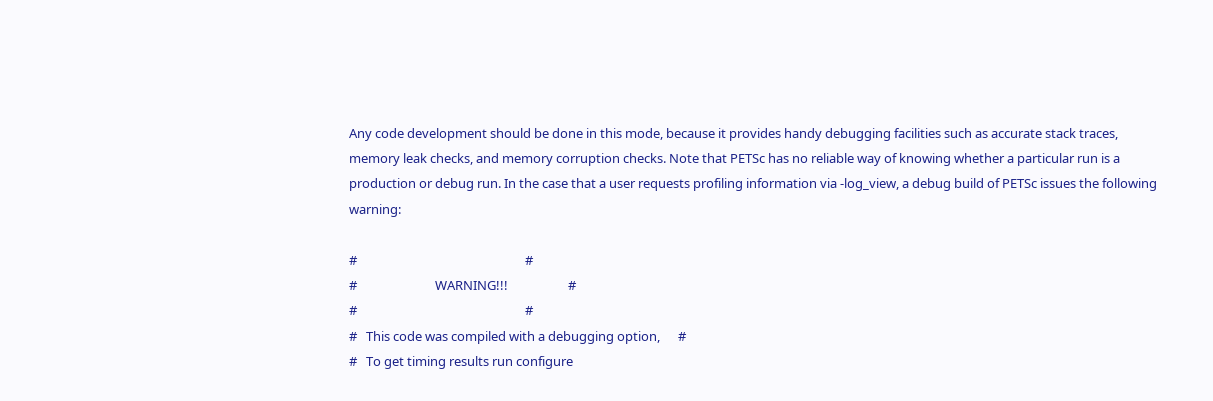Any code development should be done in this mode, because it provides handy debugging facilities such as accurate stack traces, memory leak checks, and memory corruption checks. Note that PETSc has no reliable way of knowing whether a particular run is a production or debug run. In the case that a user requests profiling information via -log_view, a debug build of PETSc issues the following warning:

#                                                        #
#                          WARNING!!!                    #
#                                                        #
#   This code was compiled with a debugging option,      #
#   To get timing results run configure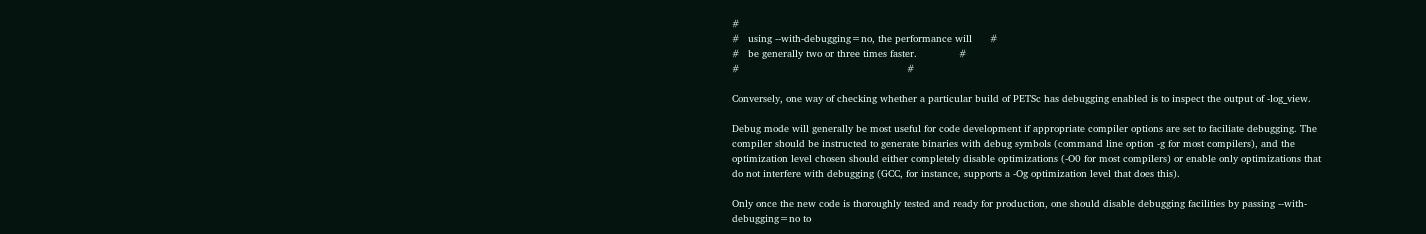#
#   using --with-debugging=no, the performance will      #
#   be generally two or three times faster.              #
#                                                        #

Conversely, one way of checking whether a particular build of PETSc has debugging enabled is to inspect the output of -log_view.

Debug mode will generally be most useful for code development if appropriate compiler options are set to faciliate debugging. The compiler should be instructed to generate binaries with debug symbols (command line option -g for most compilers), and the optimization level chosen should either completely disable optimizations (-O0 for most compilers) or enable only optimizations that do not interfere with debugging (GCC, for instance, supports a -Og optimization level that does this).

Only once the new code is thoroughly tested and ready for production, one should disable debugging facilities by passing --with-debugging=no to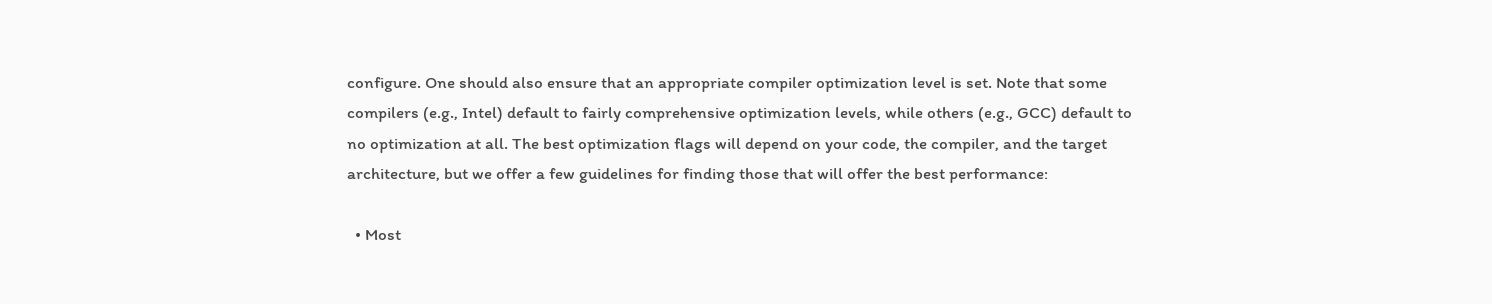configure. One should also ensure that an appropriate compiler optimization level is set. Note that some compilers (e.g., Intel) default to fairly comprehensive optimization levels, while others (e.g., GCC) default to no optimization at all. The best optimization flags will depend on your code, the compiler, and the target architecture, but we offer a few guidelines for finding those that will offer the best performance:

  • Most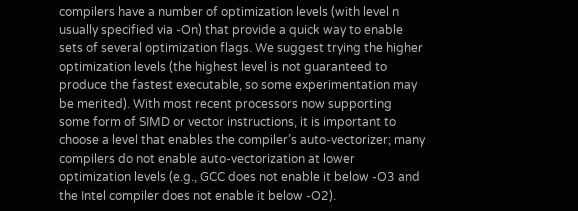compilers have a number of optimization levels (with level n usually specified via -On) that provide a quick way to enable sets of several optimization flags. We suggest trying the higher optimization levels (the highest level is not guaranteed to produce the fastest executable, so some experimentation may be merited). With most recent processors now supporting some form of SIMD or vector instructions, it is important to choose a level that enables the compiler’s auto-vectorizer; many compilers do not enable auto-vectorization at lower optimization levels (e.g., GCC does not enable it below -O3 and the Intel compiler does not enable it below -O2).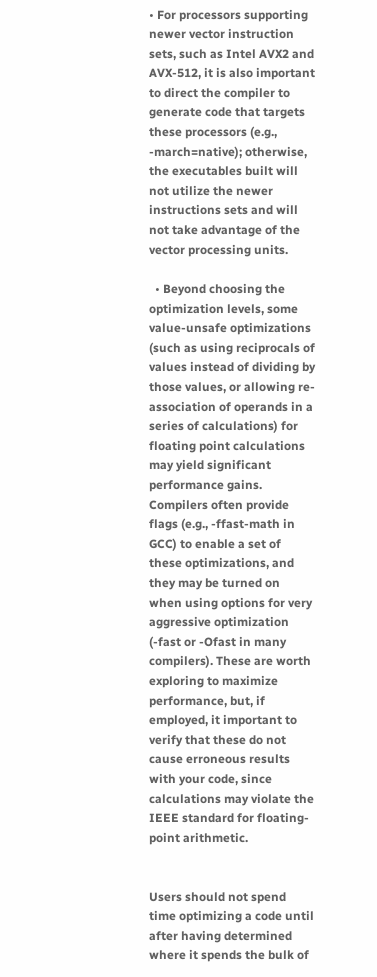• For processors supporting newer vector instruction sets, such as Intel AVX2 and AVX-512, it is also important to direct the compiler to generate code that targets these processors (e.g., -march=native); otherwise, the executables built will not utilize the newer instructions sets and will not take advantage of the vector processing units.

  • Beyond choosing the optimization levels, some value-unsafe optimizations (such as using reciprocals of values instead of dividing by those values, or allowing re-association of operands in a series of calculations) for floating point calculations may yield significant performance gains. Compilers often provide flags (e.g., -ffast-math in GCC) to enable a set of these optimizations, and they may be turned on when using options for very aggressive optimization (-fast or -Ofast in many compilers). These are worth exploring to maximize performance, but, if employed, it important to verify that these do not cause erroneous results with your code, since calculations may violate the IEEE standard for floating-point arithmetic.


Users should not spend time optimizing a code until after having determined where it spends the bulk of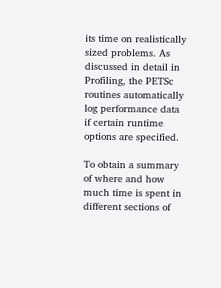its time on realistically sized problems. As discussed in detail in Profiling, the PETSc routines automatically log performance data if certain runtime options are specified.

To obtain a summary of where and how much time is spent in different sections of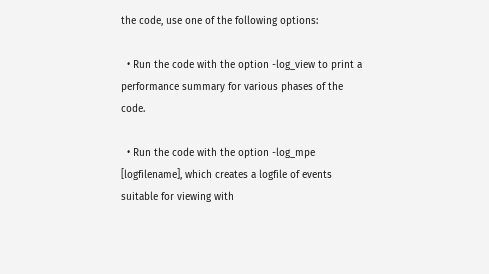the code, use one of the following options:

  • Run the code with the option -log_view to print a performance summary for various phases of the code.

  • Run the code with the option -log_mpe [logfilename], which creates a logfile of events suitable for viewing with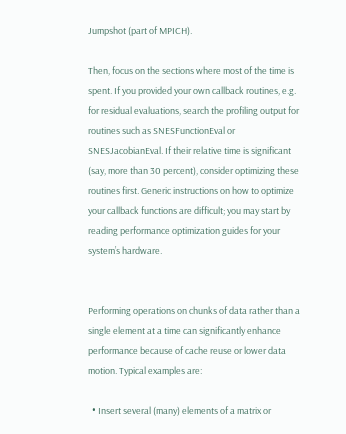Jumpshot (part of MPICH).

Then, focus on the sections where most of the time is spent. If you provided your own callback routines, e.g. for residual evaluations, search the profiling output for routines such as SNESFunctionEval or SNESJacobianEval. If their relative time is significant (say, more than 30 percent), consider optimizing these routines first. Generic instructions on how to optimize your callback functions are difficult; you may start by reading performance optimization guides for your system’s hardware.


Performing operations on chunks of data rather than a single element at a time can significantly enhance performance because of cache reuse or lower data motion. Typical examples are:

  • Insert several (many) elements of a matrix or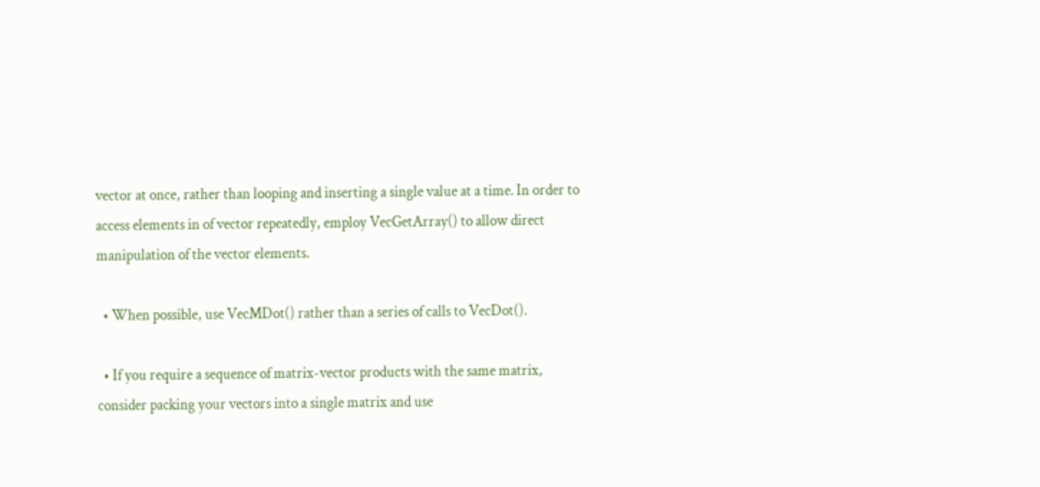vector at once, rather than looping and inserting a single value at a time. In order to access elements in of vector repeatedly, employ VecGetArray() to allow direct manipulation of the vector elements.

  • When possible, use VecMDot() rather than a series of calls to VecDot().

  • If you require a sequence of matrix-vector products with the same matrix, consider packing your vectors into a single matrix and use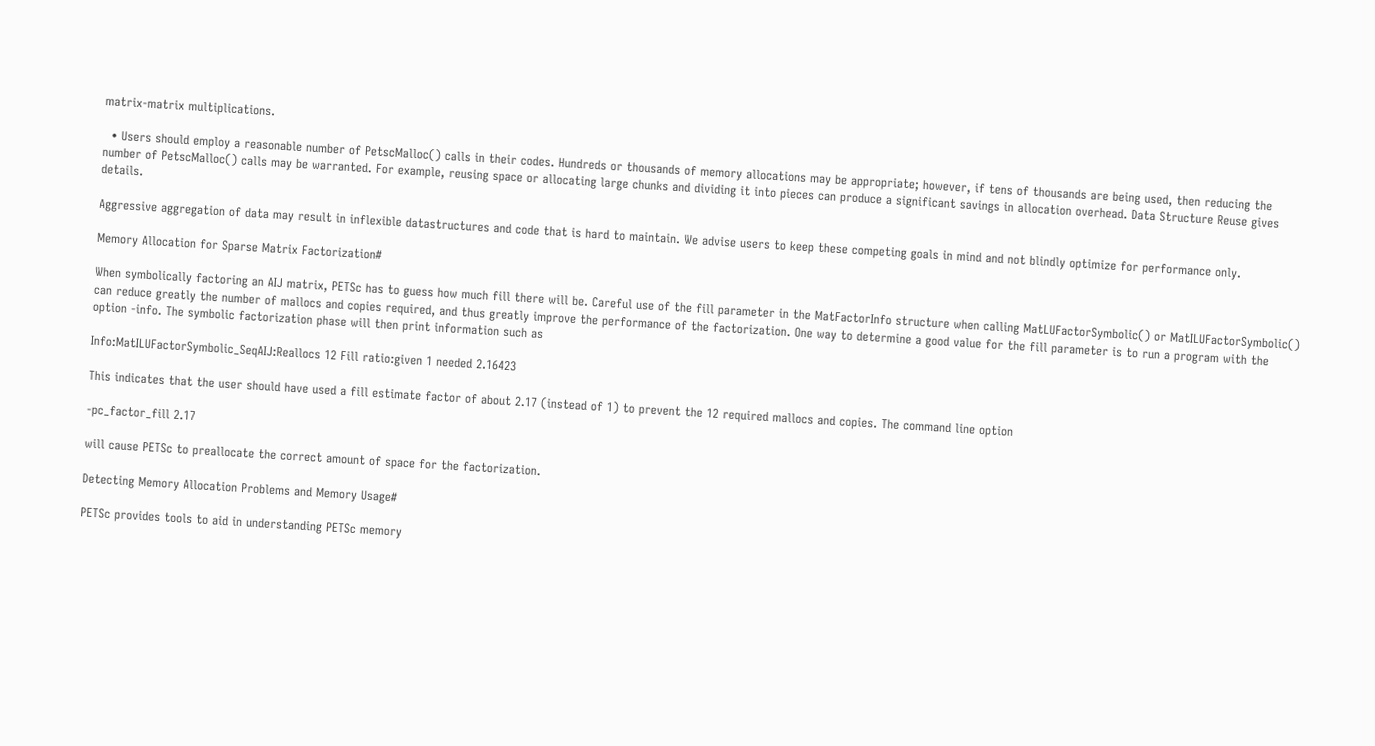matrix-matrix multiplications.

  • Users should employ a reasonable number of PetscMalloc() calls in their codes. Hundreds or thousands of memory allocations may be appropriate; however, if tens of thousands are being used, then reducing the number of PetscMalloc() calls may be warranted. For example, reusing space or allocating large chunks and dividing it into pieces can produce a significant savings in allocation overhead. Data Structure Reuse gives details.

Aggressive aggregation of data may result in inflexible datastructures and code that is hard to maintain. We advise users to keep these competing goals in mind and not blindly optimize for performance only.

Memory Allocation for Sparse Matrix Factorization#

When symbolically factoring an AIJ matrix, PETSc has to guess how much fill there will be. Careful use of the fill parameter in the MatFactorInfo structure when calling MatLUFactorSymbolic() or MatILUFactorSymbolic() can reduce greatly the number of mallocs and copies required, and thus greatly improve the performance of the factorization. One way to determine a good value for the fill parameter is to run a program with the option -info. The symbolic factorization phase will then print information such as

Info:MatILUFactorSymbolic_SeqAIJ:Reallocs 12 Fill ratio:given 1 needed 2.16423

This indicates that the user should have used a fill estimate factor of about 2.17 (instead of 1) to prevent the 12 required mallocs and copies. The command line option

-pc_factor_fill 2.17

will cause PETSc to preallocate the correct amount of space for the factorization.

Detecting Memory Allocation Problems and Memory Usage#

PETSc provides tools to aid in understanding PETSc memory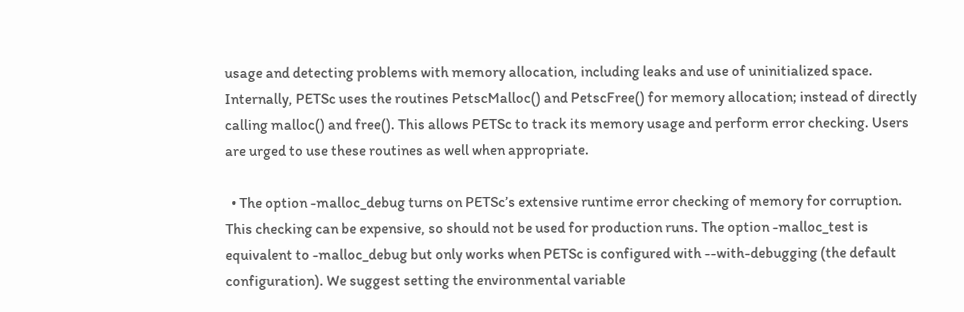usage and detecting problems with memory allocation, including leaks and use of uninitialized space. Internally, PETSc uses the routines PetscMalloc() and PetscFree() for memory allocation; instead of directly calling malloc() and free(). This allows PETSc to track its memory usage and perform error checking. Users are urged to use these routines as well when appropriate.

  • The option -malloc_debug turns on PETSc’s extensive runtime error checking of memory for corruption. This checking can be expensive, so should not be used for production runs. The option -malloc_test is equivalent to -malloc_debug but only works when PETSc is configured with --with-debugging (the default configuration). We suggest setting the environmental variable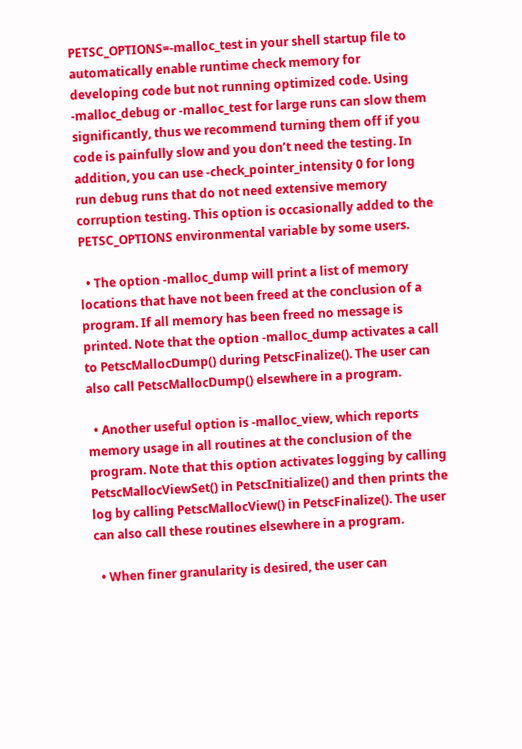PETSC_OPTIONS=-malloc_test in your shell startup file to automatically enable runtime check memory for developing code but not running optimized code. Using -malloc_debug or -malloc_test for large runs can slow them significantly, thus we recommend turning them off if you code is painfully slow and you don’t need the testing. In addition, you can use -check_pointer_intensity 0 for long run debug runs that do not need extensive memory corruption testing. This option is occasionally added to the PETSC_OPTIONS environmental variable by some users.

  • The option -malloc_dump will print a list of memory locations that have not been freed at the conclusion of a program. If all memory has been freed no message is printed. Note that the option -malloc_dump activates a call to PetscMallocDump() during PetscFinalize(). The user can also call PetscMallocDump() elsewhere in a program.

  • Another useful option is -malloc_view, which reports memory usage in all routines at the conclusion of the program. Note that this option activates logging by calling PetscMallocViewSet() in PetscInitialize() and then prints the log by calling PetscMallocView() in PetscFinalize(). The user can also call these routines elsewhere in a program.

  • When finer granularity is desired, the user can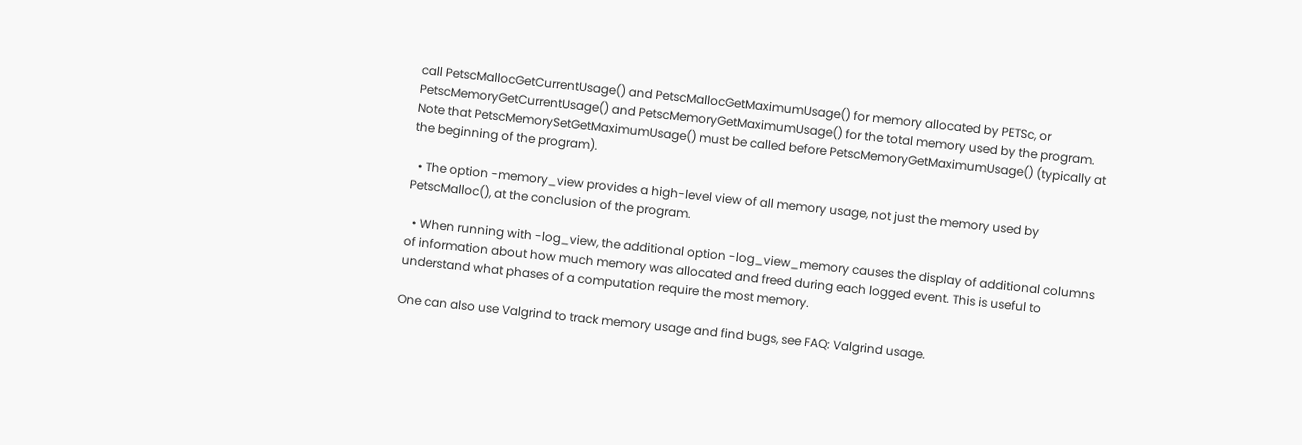call PetscMallocGetCurrentUsage() and PetscMallocGetMaximumUsage() for memory allocated by PETSc, or PetscMemoryGetCurrentUsage() and PetscMemoryGetMaximumUsage() for the total memory used by the program. Note that PetscMemorySetGetMaximumUsage() must be called before PetscMemoryGetMaximumUsage() (typically at the beginning of the program).

  • The option -memory_view provides a high-level view of all memory usage, not just the memory used by PetscMalloc(), at the conclusion of the program.

  • When running with -log_view, the additional option -log_view_memory causes the display of additional columns of information about how much memory was allocated and freed during each logged event. This is useful to understand what phases of a computation require the most memory.

One can also use Valgrind to track memory usage and find bugs, see FAQ: Valgrind usage.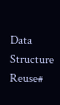Data Structure Reuse#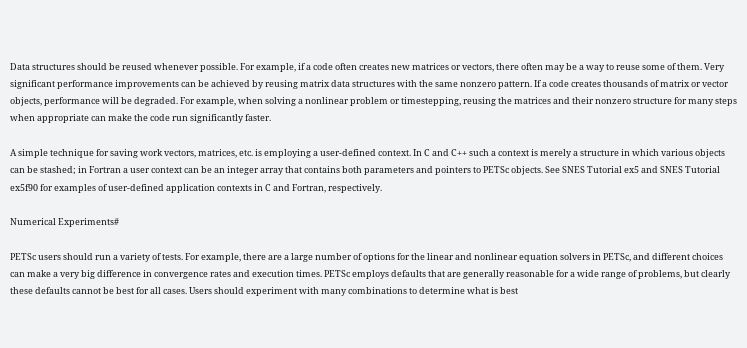Data structures should be reused whenever possible. For example, if a code often creates new matrices or vectors, there often may be a way to reuse some of them. Very significant performance improvements can be achieved by reusing matrix data structures with the same nonzero pattern. If a code creates thousands of matrix or vector objects, performance will be degraded. For example, when solving a nonlinear problem or timestepping, reusing the matrices and their nonzero structure for many steps when appropriate can make the code run significantly faster.

A simple technique for saving work vectors, matrices, etc. is employing a user-defined context. In C and C++ such a context is merely a structure in which various objects can be stashed; in Fortran a user context can be an integer array that contains both parameters and pointers to PETSc objects. See SNES Tutorial ex5 and SNES Tutorial ex5f90 for examples of user-defined application contexts in C and Fortran, respectively.

Numerical Experiments#

PETSc users should run a variety of tests. For example, there are a large number of options for the linear and nonlinear equation solvers in PETSc, and different choices can make a very big difference in convergence rates and execution times. PETSc employs defaults that are generally reasonable for a wide range of problems, but clearly these defaults cannot be best for all cases. Users should experiment with many combinations to determine what is best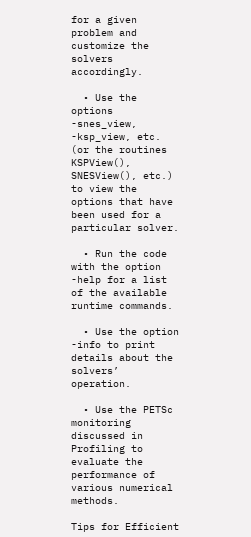for a given problem and customize the solvers accordingly.

  • Use the options -snes_view, -ksp_view, etc. (or the routines KSPView(), SNESView(), etc.) to view the options that have been used for a particular solver.

  • Run the code with the option -help for a list of the available runtime commands.

  • Use the option -info to print details about the solvers’ operation.

  • Use the PETSc monitoring discussed in Profiling to evaluate the performance of various numerical methods.

Tips for Efficient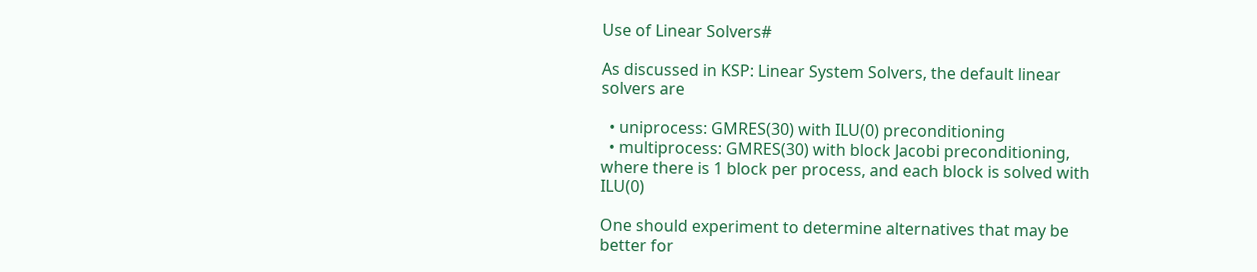Use of Linear Solvers#

As discussed in KSP: Linear System Solvers, the default linear solvers are

  • uniprocess: GMRES(30) with ILU(0) preconditioning
  • multiprocess: GMRES(30) with block Jacobi preconditioning, where there is 1 block per process, and each block is solved with ILU(0)

One should experiment to determine alternatives that may be better for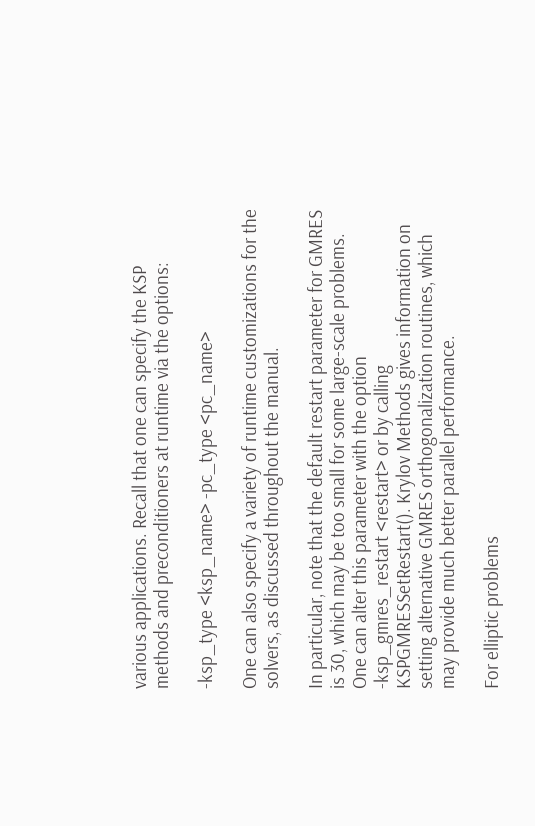various applications. Recall that one can specify the KSP methods and preconditioners at runtime via the options:

-ksp_type <ksp_name> -pc_type <pc_name>

One can also specify a variety of runtime customizations for the solvers, as discussed throughout the manual.

In particular, note that the default restart parameter for GMRES is 30, which may be too small for some large-scale problems. One can alter this parameter with the option -ksp_gmres_restart <restart> or by calling KSPGMRESSetRestart(). Krylov Methods gives information on setting alternative GMRES orthogonalization routines, which may provide much better parallel performance.

For elliptic problems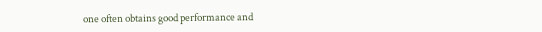one often obtains good performance and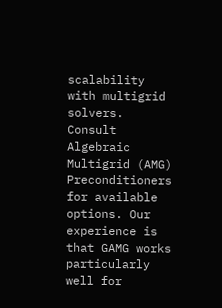scalability with multigrid solvers. Consult Algebraic Multigrid (AMG) Preconditioners for available options. Our experience is that GAMG works particularly well for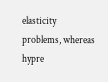elasticity problems, whereas hypre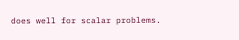does well for scalar problems.